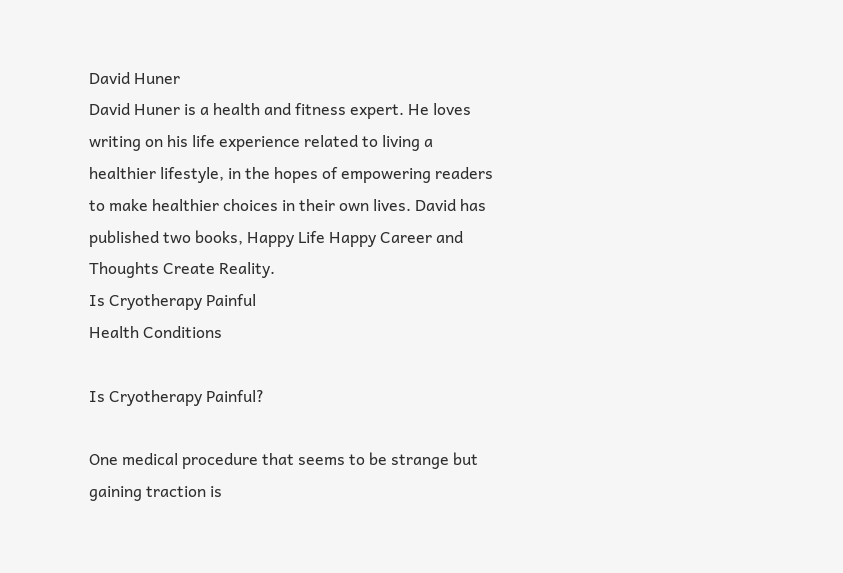David Huner
David Huner is a health and fitness expert. He loves writing on his life experience related to living a healthier lifestyle, in the hopes of empowering readers to make healthier choices in their own lives. David has published two books, Happy Life Happy Career and Thoughts Create Reality.
Is Cryotherapy Painful
Health Conditions

Is Cryotherapy Painful?

One medical procedure that seems to be strange but gaining traction is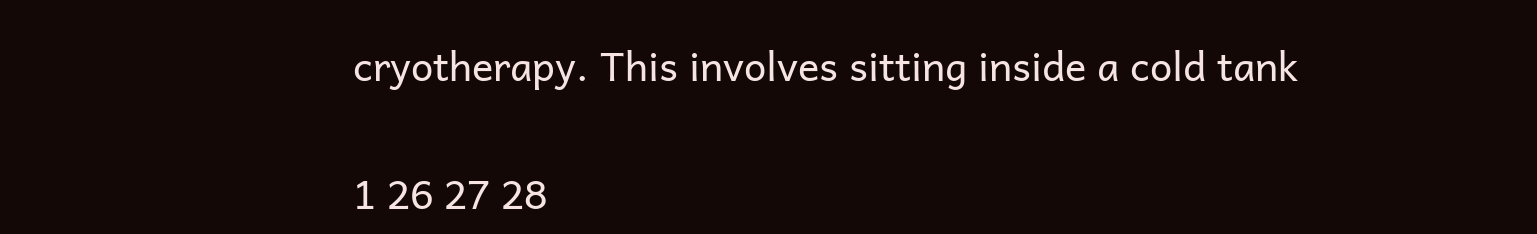cryotherapy. This involves sitting inside a cold tank

1 26 27 28